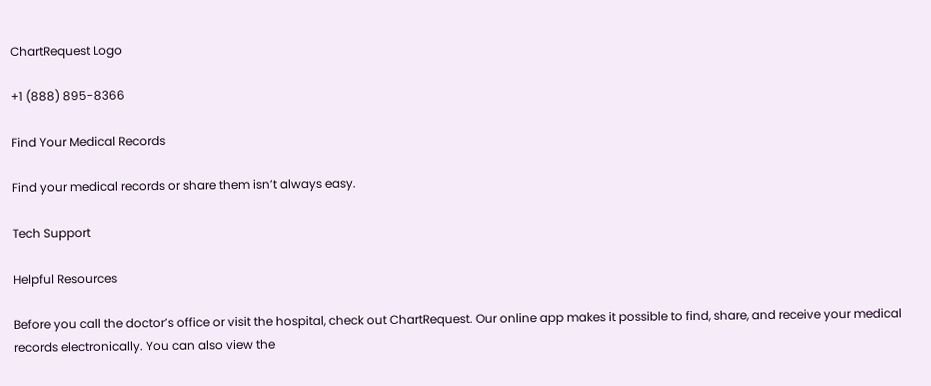ChartRequest Logo

+1 (888) 895-8366

Find Your Medical Records

Find your medical records or share them isn’t always easy.

Tech Support

Helpful Resources

Before you call the doctor’s office or visit the hospital, check out ChartRequest. Our online app makes it possible to find, share, and receive your medical records electronically. You can also view the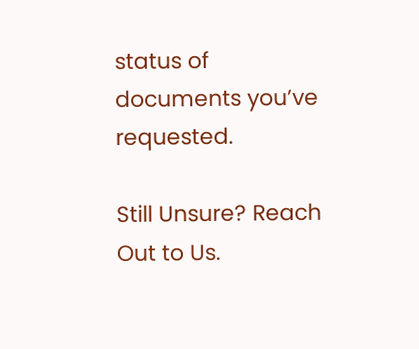status of documents you’ve requested.

Still Unsure? Reach Out to Us.